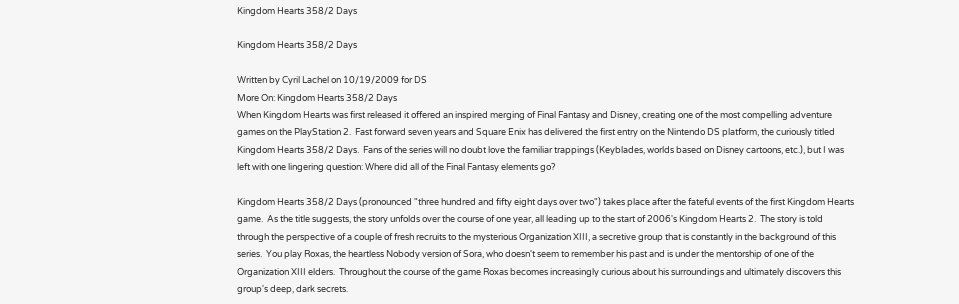Kingdom Hearts 358/2 Days

Kingdom Hearts 358/2 Days

Written by Cyril Lachel on 10/19/2009 for DS
More On: Kingdom Hearts 358/2 Days
When Kingdom Hearts was first released it offered an inspired merging of Final Fantasy and Disney, creating one of the most compelling adventure games on the PlayStation 2.  Fast forward seven years and Square Enix has delivered the first entry on the Nintendo DS platform, the curiously titled Kingdom Hearts 358/2 Days.  Fans of the series will no doubt love the familiar trappings (Keyblades, worlds based on Disney cartoons, etc.), but I was left with one lingering question: Where did all of the Final Fantasy elements go?

Kingdom Hearts 358/2 Days (pronounced "three hundred and fifty eight days over two") takes place after the fateful events of the first Kingdom Hearts game.  As the title suggests, the story unfolds over the course of one year, all leading up to the start of 2006's Kingdom Hearts 2.  The story is told through the perspective of a couple of fresh recruits to the mysterious Organization XIII, a secretive group that is constantly in the background of this series.  You play Roxas, the heartless Nobody version of Sora, who doesn't seem to remember his past and is under the mentorship of one of the Organization XIII elders.  Throughout the course of the game Roxas becomes increasingly curious about his surroundings and ultimately discovers this group's deep, dark secrets.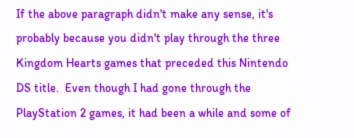If the above paragraph didn't make any sense, it's probably because you didn't play through the three Kingdom Hearts games that preceded this Nintendo DS title.  Even though I had gone through the PlayStation 2 games, it had been a while and some of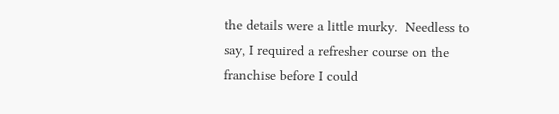the details were a little murky.  Needless to say, I required a refresher course on the franchise before I could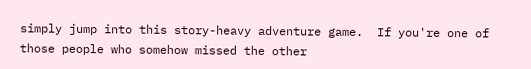simply jump into this story-heavy adventure game.  If you're one of those people who somehow missed the other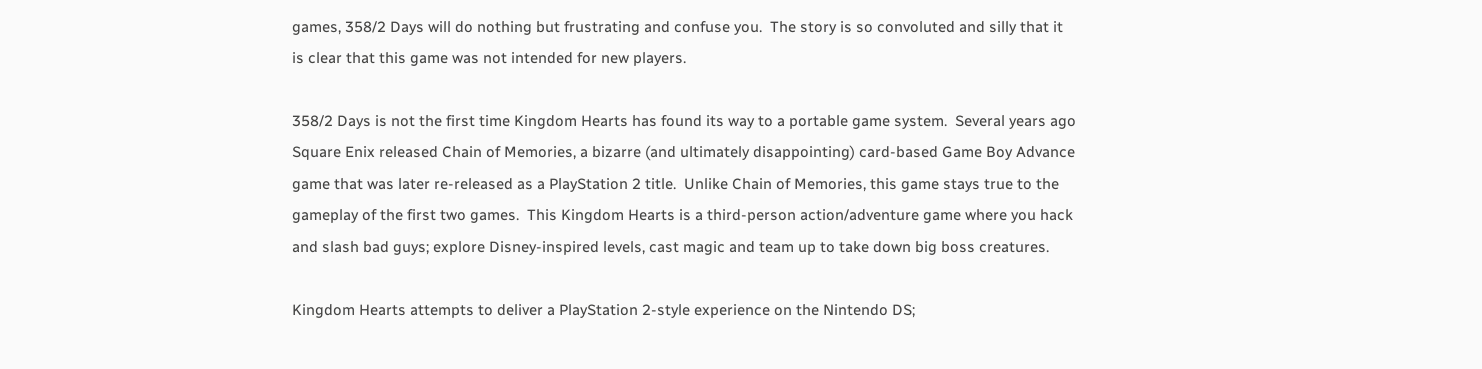games, 358/2 Days will do nothing but frustrating and confuse you.  The story is so convoluted and silly that it is clear that this game was not intended for new players.

358/2 Days is not the first time Kingdom Hearts has found its way to a portable game system.  Several years ago Square Enix released Chain of Memories, a bizarre (and ultimately disappointing) card-based Game Boy Advance game that was later re-released as a PlayStation 2 title.  Unlike Chain of Memories, this game stays true to the gameplay of the first two games.  This Kingdom Hearts is a third-person action/adventure game where you hack and slash bad guys; explore Disney-inspired levels, cast magic and team up to take down big boss creatures.

Kingdom Hearts attempts to deliver a PlayStation 2-style experience on the Nintendo DS;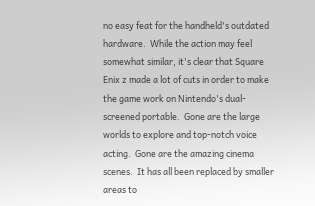no easy feat for the handheld's outdated hardware.  While the action may feel somewhat similar, it's clear that Square Enix z made a lot of cuts in order to make the game work on Nintendo's dual-screened portable.  Gone are the large worlds to explore and top-notch voice acting.  Gone are the amazing cinema scenes.  It has all been replaced by smaller areas to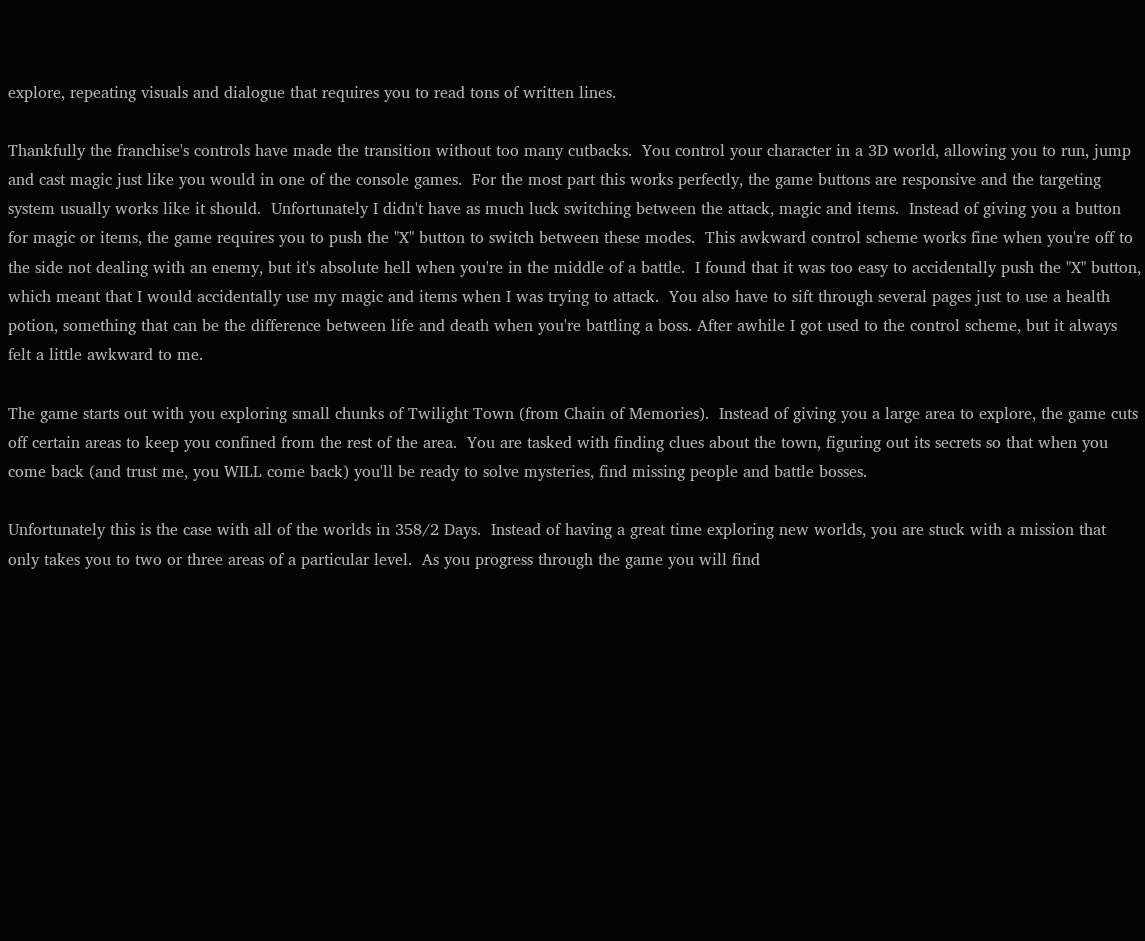explore, repeating visuals and dialogue that requires you to read tons of written lines.

Thankfully the franchise's controls have made the transition without too many cutbacks.  You control your character in a 3D world, allowing you to run, jump and cast magic just like you would in one of the console games.  For the most part this works perfectly, the game buttons are responsive and the targeting system usually works like it should.  Unfortunately I didn't have as much luck switching between the attack, magic and items.  Instead of giving you a button for magic or items, the game requires you to push the "X" button to switch between these modes.  This awkward control scheme works fine when you're off to the side not dealing with an enemy, but it's absolute hell when you're in the middle of a battle.  I found that it was too easy to accidentally push the "X" button, which meant that I would accidentally use my magic and items when I was trying to attack.  You also have to sift through several pages just to use a health potion, something that can be the difference between life and death when you're battling a boss. After awhile I got used to the control scheme, but it always felt a little awkward to me.

The game starts out with you exploring small chunks of Twilight Town (from Chain of Memories).  Instead of giving you a large area to explore, the game cuts off certain areas to keep you confined from the rest of the area.  You are tasked with finding clues about the town, figuring out its secrets so that when you come back (and trust me, you WILL come back) you'll be ready to solve mysteries, find missing people and battle bosses.

Unfortunately this is the case with all of the worlds in 358/2 Days.  Instead of having a great time exploring new worlds, you are stuck with a mission that only takes you to two or three areas of a particular level.  As you progress through the game you will find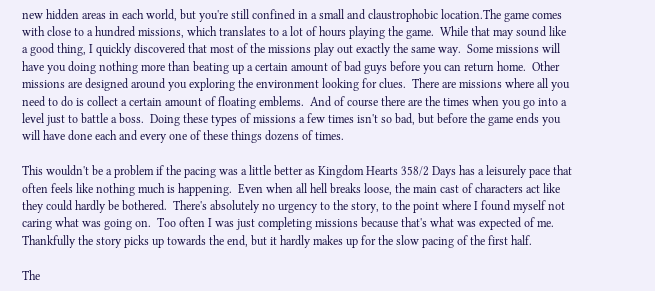new hidden areas in each world, but you're still confined in a small and claustrophobic location.The game comes with close to a hundred missions, which translates to a lot of hours playing the game.  While that may sound like a good thing, I quickly discovered that most of the missions play out exactly the same way.  Some missions will have you doing nothing more than beating up a certain amount of bad guys before you can return home.  Other missions are designed around you exploring the environment looking for clues.  There are missions where all you need to do is collect a certain amount of floating emblems.  And of course there are the times when you go into a level just to battle a boss.  Doing these types of missions a few times isn't so bad, but before the game ends you will have done each and every one of these things dozens of times.

This wouldn't be a problem if the pacing was a little better as Kingdom Hearts 358/2 Days has a leisurely pace that often feels like nothing much is happening.  Even when all hell breaks loose, the main cast of characters act like they could hardly be bothered.  There's absolutely no urgency to the story, to the point where I found myself not caring what was going on.  Too often I was just completing missions because that's what was expected of me.  Thankfully the story picks up towards the end, but it hardly makes up for the slow pacing of the first half.

The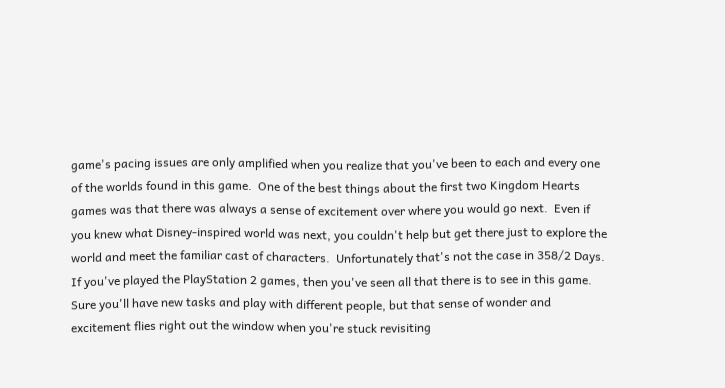game's pacing issues are only amplified when you realize that you've been to each and every one of the worlds found in this game.  One of the best things about the first two Kingdom Hearts games was that there was always a sense of excitement over where you would go next.  Even if you knew what Disney-inspired world was next, you couldn't help but get there just to explore the world and meet the familiar cast of characters.  Unfortunately that's not the case in 358/2 Days.  If you've played the PlayStation 2 games, then you've seen all that there is to see in this game.  Sure you'll have new tasks and play with different people, but that sense of wonder and excitement flies right out the window when you're stuck revisiting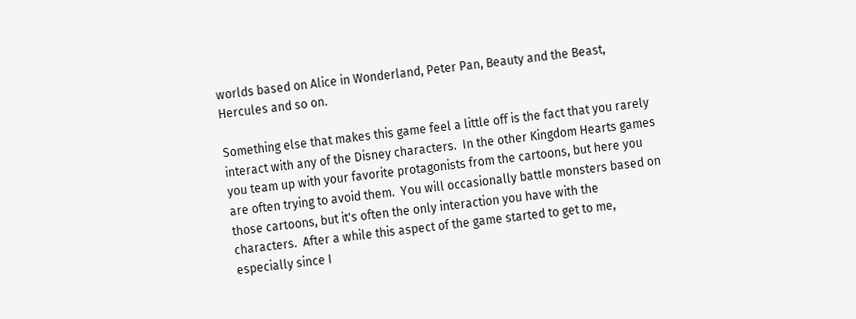worlds based on Alice in Wonderland, Peter Pan, Beauty and the Beast, Hercules and so on.

Something else that makes this game feel a little off is the fact that you rarely interact with any of the Disney characters.  In the other Kingdom Hearts games you team up with your favorite protagonists from the cartoons, but here you are often trying to avoid them.  You will occasionally battle monsters based on those cartoons, but it's often the only interaction you have with the characters.  After a while this aspect of the game started to get to me, especially since I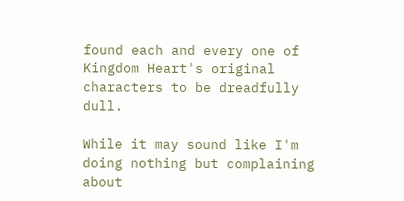found each and every one of Kingdom Heart's original characters to be dreadfully dull.

While it may sound like I'm doing nothing but complaining about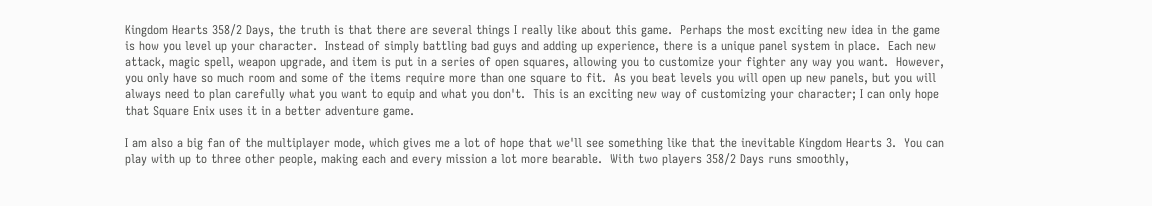Kingdom Hearts 358/2 Days, the truth is that there are several things I really like about this game.  Perhaps the most exciting new idea in the game is how you level up your character.  Instead of simply battling bad guys and adding up experience, there is a unique panel system in place.  Each new attack, magic spell, weapon upgrade, and item is put in a series of open squares, allowing you to customize your fighter any way you want.  However, you only have so much room and some of the items require more than one square to fit.  As you beat levels you will open up new panels, but you will always need to plan carefully what you want to equip and what you don't.  This is an exciting new way of customizing your character; I can only hope that Square Enix uses it in a better adventure game.

I am also a big fan of the multiplayer mode, which gives me a lot of hope that we'll see something like that the inevitable Kingdom Hearts 3.  You can play with up to three other people, making each and every mission a lot more bearable.  With two players 358/2 Days runs smoothly,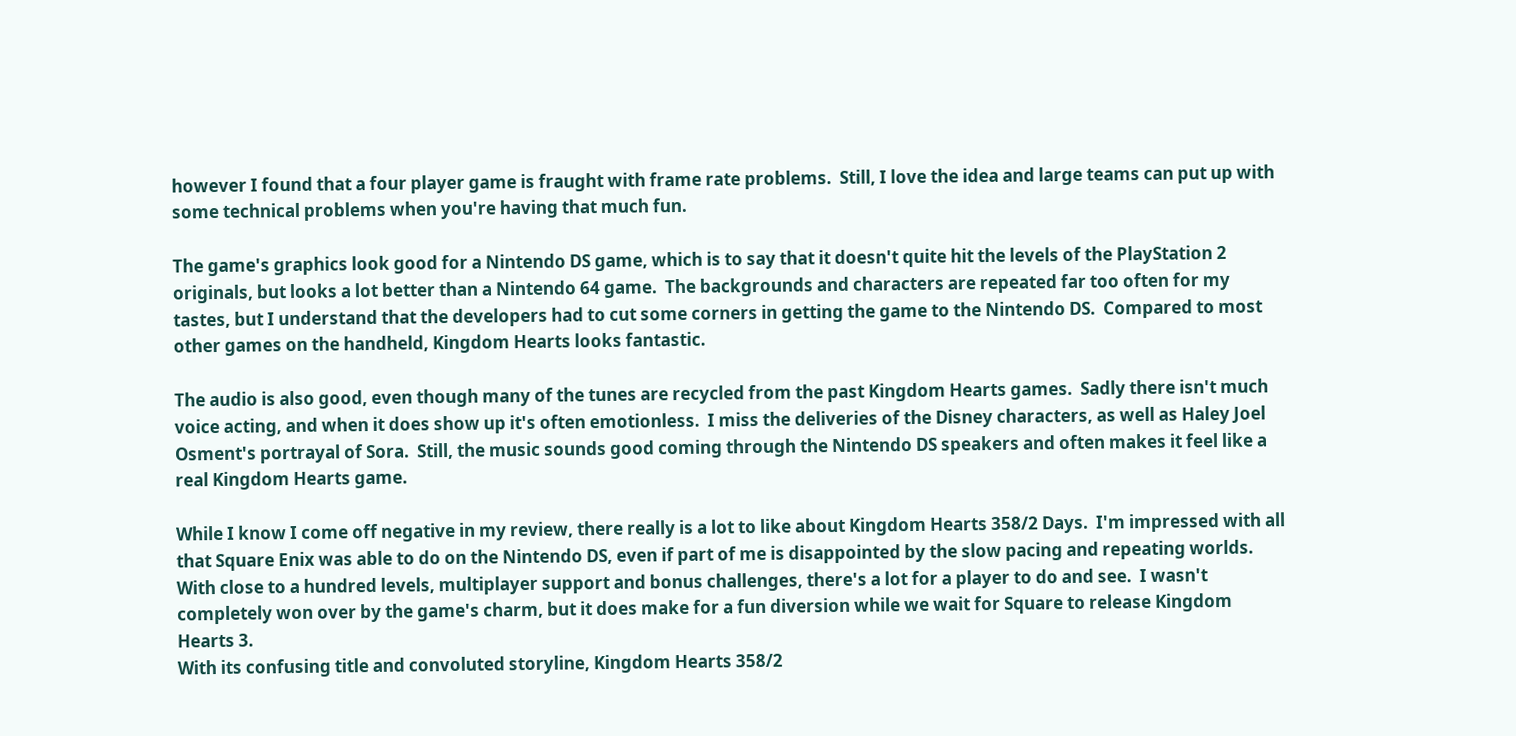however I found that a four player game is fraught with frame rate problems.  Still, I love the idea and large teams can put up with some technical problems when you're having that much fun.

The game's graphics look good for a Nintendo DS game, which is to say that it doesn't quite hit the levels of the PlayStation 2 originals, but looks a lot better than a Nintendo 64 game.  The backgrounds and characters are repeated far too often for my tastes, but I understand that the developers had to cut some corners in getting the game to the Nintendo DS.  Compared to most other games on the handheld, Kingdom Hearts looks fantastic.

The audio is also good, even though many of the tunes are recycled from the past Kingdom Hearts games.  Sadly there isn't much voice acting, and when it does show up it's often emotionless.  I miss the deliveries of the Disney characters, as well as Haley Joel Osment's portrayal of Sora.  Still, the music sounds good coming through the Nintendo DS speakers and often makes it feel like a real Kingdom Hearts game.

While I know I come off negative in my review, there really is a lot to like about Kingdom Hearts 358/2 Days.  I'm impressed with all that Square Enix was able to do on the Nintendo DS, even if part of me is disappointed by the slow pacing and repeating worlds.  With close to a hundred levels, multiplayer support and bonus challenges, there's a lot for a player to do and see.  I wasn't completely won over by the game's charm, but it does make for a fun diversion while we wait for Square to release Kingdom Hearts 3.
With its confusing title and convoluted storyline, Kingdom Hearts 358/2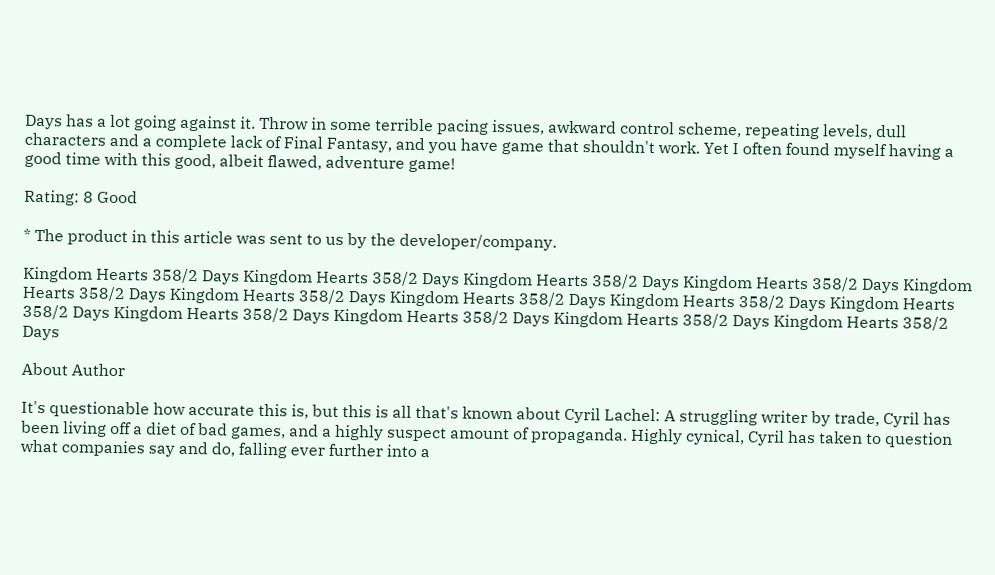Days has a lot going against it. Throw in some terrible pacing issues, awkward control scheme, repeating levels, dull characters and a complete lack of Final Fantasy, and you have game that shouldn't work. Yet I often found myself having a good time with this good, albeit flawed, adventure game!

Rating: 8 Good

* The product in this article was sent to us by the developer/company.

Kingdom Hearts 358/2 Days Kingdom Hearts 358/2 Days Kingdom Hearts 358/2 Days Kingdom Hearts 358/2 Days Kingdom Hearts 358/2 Days Kingdom Hearts 358/2 Days Kingdom Hearts 358/2 Days Kingdom Hearts 358/2 Days Kingdom Hearts 358/2 Days Kingdom Hearts 358/2 Days Kingdom Hearts 358/2 Days Kingdom Hearts 358/2 Days Kingdom Hearts 358/2 Days

About Author

It's questionable how accurate this is, but this is all that's known about Cyril Lachel: A struggling writer by trade, Cyril has been living off a diet of bad games, and a highly suspect amount of propaganda. Highly cynical, Cyril has taken to question what companies say and do, falling ever further into a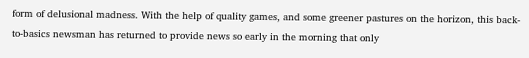form of delusional madness. With the help of quality games, and some greener pastures on the horizon, this back-to-basics newsman has returned to provide news so early in the morning that only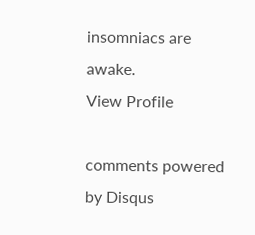insomniacs are awake.
View Profile

comments powered by Disqus